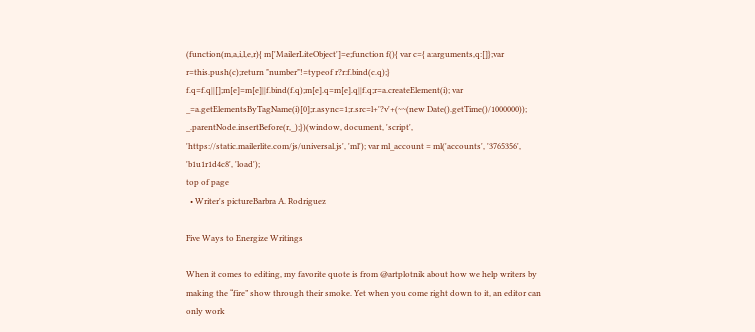(function(m,a,i,l,e,r){ m['MailerLiteObject']=e;function f(){ var c={ a:arguments,q:[]};var r=this.push(c);return "number"!=typeof r?r:f.bind(c.q);} f.q=f.q||[];m[e]=m[e]||f.bind(f.q);m[e].q=m[e].q||f.q;r=a.createElement(i); var _=a.getElementsByTagName(i)[0];r.async=1;r.src=l+'?v'+(~~(new Date().getTime()/1000000)); _.parentNode.insertBefore(r,_);})(window, document, 'script', 'https://static.mailerlite.com/js/universal.js', 'ml'); var ml_account = ml('accounts', '3765356', 'b1u1r1d4c8', 'load');
top of page
  • Writer's pictureBarbra A. Rodriguez

Five Ways to Energize Writings

When it comes to editing, my favorite quote is from @artplotnik about how we help writers by making the “fire” show through their smoke. Yet when you come right down to it, an editor can only work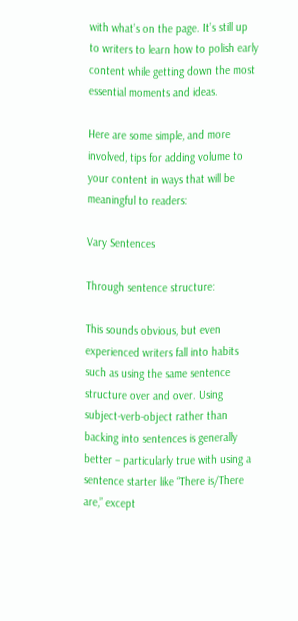with what’s on the page. It’s still up to writers to learn how to polish early content while getting down the most essential moments and ideas.

Here are some simple, and more involved, tips for adding volume to your content in ways that will be meaningful to readers:

Vary Sentences

Through sentence structure:

This sounds obvious, but even experienced writers fall into habits such as using the same sentence structure over and over. Using subject-verb-object rather than backing into sentences is generally better – particularly true with using a sentence starter like “There is/There are,” except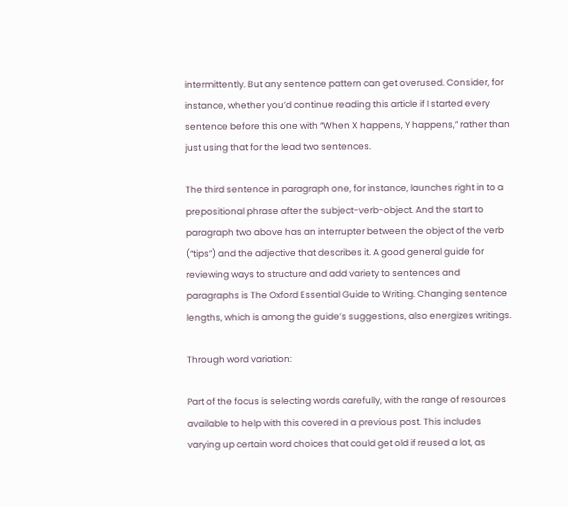intermittently. But any sentence pattern can get overused. Consider, for instance, whether you’d continue reading this article if I started every sentence before this one with “When X happens, Y happens,” rather than just using that for the lead two sentences.

The third sentence in paragraph one, for instance, launches right in to a prepositional phrase after the subject-verb-object. And the start to paragraph two above has an interrupter between the object of the verb (“tips”) and the adjective that describes it. A good general guide for reviewing ways to structure and add variety to sentences and paragraphs is The Oxford Essential Guide to Writing. Changing sentence lengths, which is among the guide’s suggestions, also energizes writings.

Through word variation:

Part of the focus is selecting words carefully, with the range of resources available to help with this covered in a previous post. This includes varying up certain word choices that could get old if reused a lot, as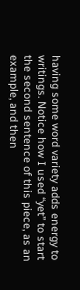having some word variety adds energy to writings. Notice how I used “yet” to start the second sentence of this piece, as an example, and then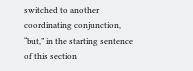switched to another coordinating conjunction, “but,” in the starting sentence of this section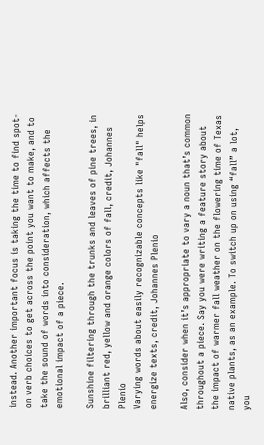instead. Another important focus is taking the time to find spot-on verb choices to get across the point you want to make, and to take the sound of words into consideration, which affects the emotional impact of a piece.

Sunshine filtering through the trunks and leaves of pine trees, in brilliant red, yellow and orange colors of fall, credit, Johannes Plenio
Varying words about easily recognizable concepts like "fall" helps energize texts, credit, Johannes Plenio

Also, consider when it’s appropriate to vary a noun that’s common throughout a piece. Say you were writing a feature story about the impact of warmer fall weather on the flowering time of Texas native plants, as an example. To switch up on using “fall” a lot, you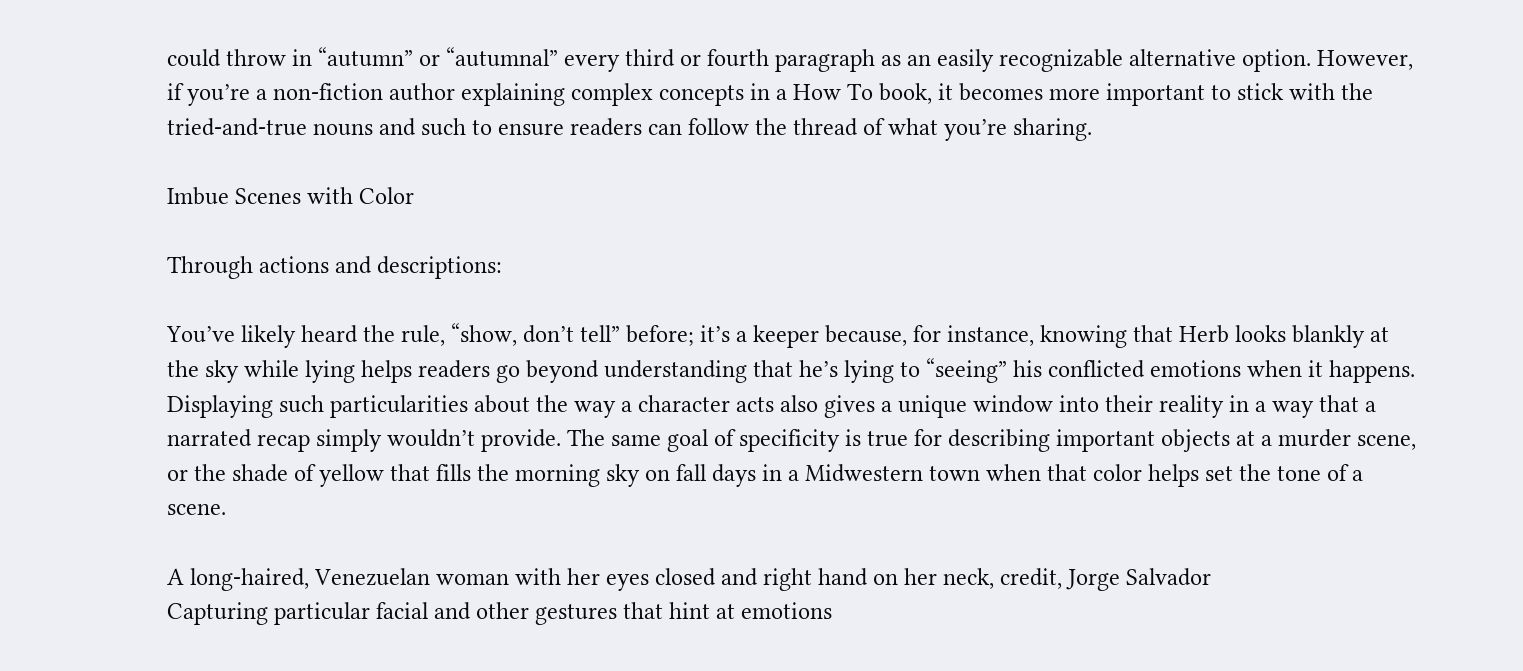could throw in “autumn” or “autumnal” every third or fourth paragraph as an easily recognizable alternative option. However, if you’re a non-fiction author explaining complex concepts in a How To book, it becomes more important to stick with the tried-and-true nouns and such to ensure readers can follow the thread of what you’re sharing.

Imbue Scenes with Color

Through actions and descriptions:

You’ve likely heard the rule, “show, don’t tell” before; it’s a keeper because, for instance, knowing that Herb looks blankly at the sky while lying helps readers go beyond understanding that he’s lying to “seeing” his conflicted emotions when it happens. Displaying such particularities about the way a character acts also gives a unique window into their reality in a way that a narrated recap simply wouldn’t provide. The same goal of specificity is true for describing important objects at a murder scene, or the shade of yellow that fills the morning sky on fall days in a Midwestern town when that color helps set the tone of a scene.

A long-haired, Venezuelan woman with her eyes closed and right hand on her neck, credit, Jorge Salvador
Capturing particular facial and other gestures that hint at emotions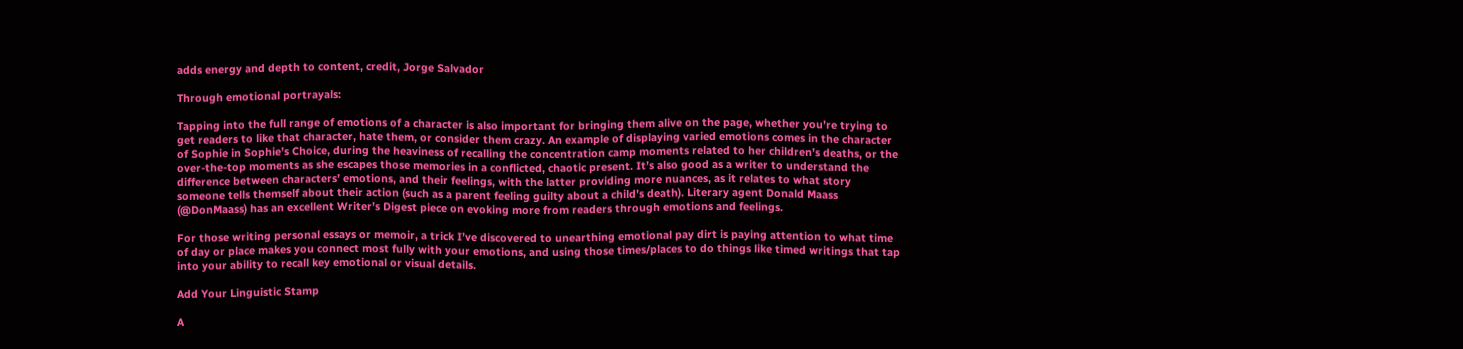adds energy and depth to content, credit, Jorge Salvador

Through emotional portrayals:

Tapping into the full range of emotions of a character is also important for bringing them alive on the page, whether you’re trying to get readers to like that character, hate them, or consider them crazy. An example of displaying varied emotions comes in the character of Sophie in Sophie’s Choice, during the heaviness of recalling the concentration camp moments related to her children’s deaths, or the over-the-top moments as she escapes those memories in a conflicted, chaotic present. It’s also good as a writer to understand the difference between characters’ emotions, and their feelings, with the latter providing more nuances, as it relates to what story someone tells themself about their action (such as a parent feeling guilty about a child’s death). Literary agent Donald Maass (@DonMaass) has an excellent Writer’s Digest piece on evoking more from readers through emotions and feelings.

For those writing personal essays or memoir, a trick I’ve discovered to unearthing emotional pay dirt is paying attention to what time of day or place makes you connect most fully with your emotions, and using those times/places to do things like timed writings that tap into your ability to recall key emotional or visual details.

Add Your Linguistic Stamp

A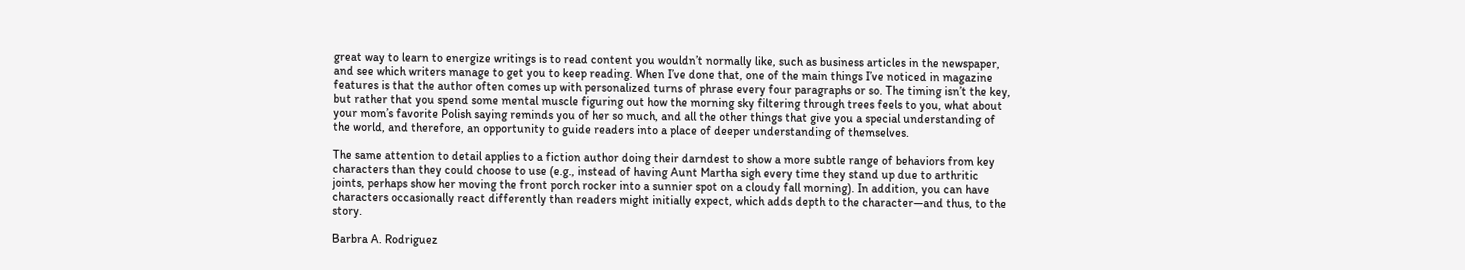great way to learn to energize writings is to read content you wouldn’t normally like, such as business articles in the newspaper, and see which writers manage to get you to keep reading. When I’ve done that, one of the main things I’ve noticed in magazine features is that the author often comes up with personalized turns of phrase every four paragraphs or so. The timing isn’t the key, but rather that you spend some mental muscle figuring out how the morning sky filtering through trees feels to you, what about your mom’s favorite Polish saying reminds you of her so much, and all the other things that give you a special understanding of the world, and therefore, an opportunity to guide readers into a place of deeper understanding of themselves.

The same attention to detail applies to a fiction author doing their darndest to show a more subtle range of behaviors from key characters than they could choose to use (e.g., instead of having Aunt Martha sigh every time they stand up due to arthritic joints, perhaps show her moving the front porch rocker into a sunnier spot on a cloudy fall morning). In addition, you can have characters occasionally react differently than readers might initially expect, which adds depth to the character—and thus, to the story.

Barbra A. Rodriguez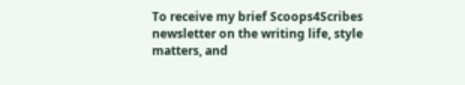To receive my brief Scoops4Scribes newsletter on the writing life, style matters, and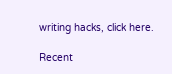writing hacks, click here.

Recent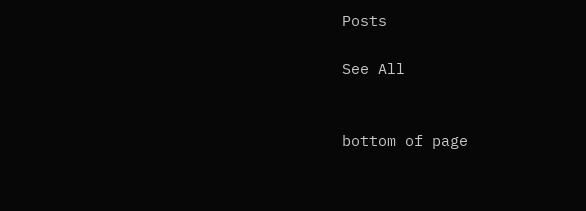Posts

See All


bottom of page